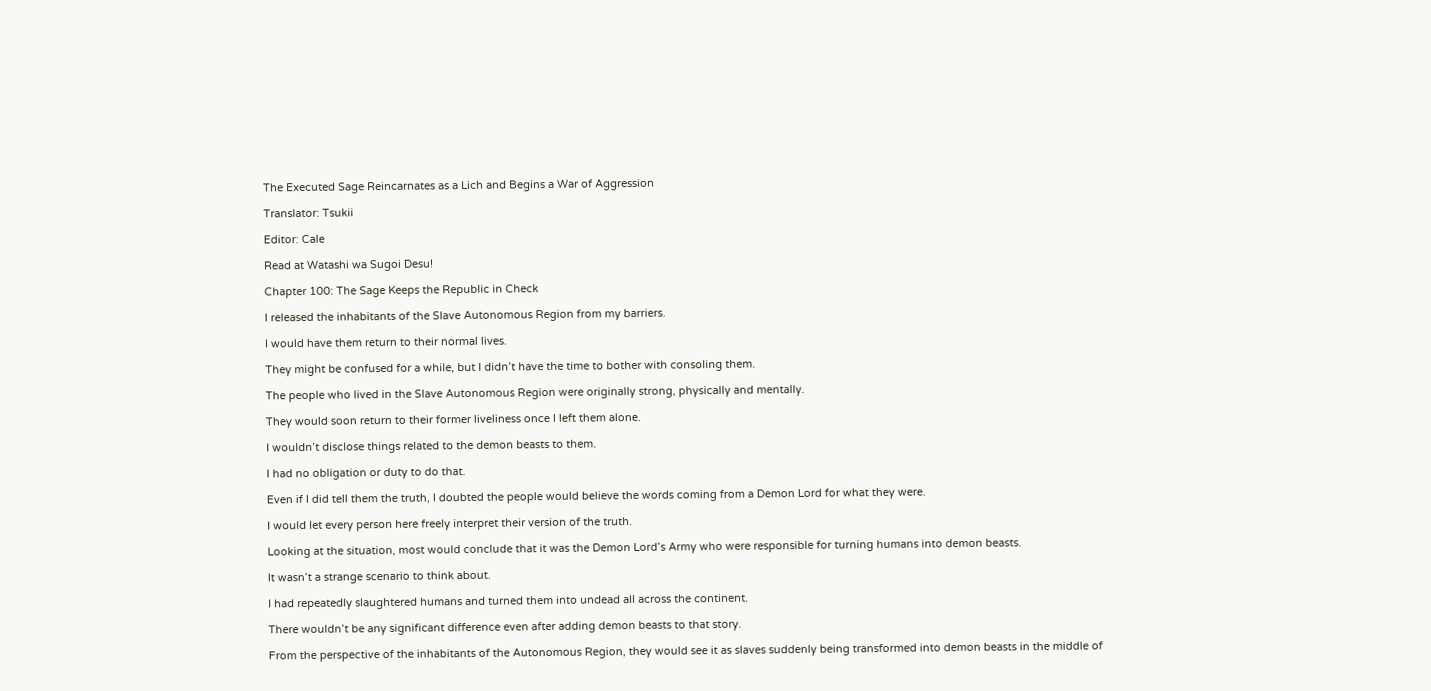The Executed Sage Reincarnates as a Lich and Begins a War of Aggression

Translator: Tsukii

Editor: Cale

Read at Watashi wa Sugoi Desu!

Chapter 100: The Sage Keeps the Republic in Check

I released the inhabitants of the Slave Autonomous Region from my barriers.

I would have them return to their normal lives.

They might be confused for a while, but I didn’t have the time to bother with consoling them.

The people who lived in the Slave Autonomous Region were originally strong, physically and mentally.

They would soon return to their former liveliness once I left them alone.

I wouldn’t disclose things related to the demon beasts to them.

I had no obligation or duty to do that.

Even if I did tell them the truth, I doubted the people would believe the words coming from a Demon Lord for what they were.

I would let every person here freely interpret their version of the truth.

Looking at the situation, most would conclude that it was the Demon Lord’s Army who were responsible for turning humans into demon beasts.

It wasn’t a strange scenario to think about.

I had repeatedly slaughtered humans and turned them into undead all across the continent.

There wouldn’t be any significant difference even after adding demon beasts to that story.

From the perspective of the inhabitants of the Autonomous Region, they would see it as slaves suddenly being transformed into demon beasts in the middle of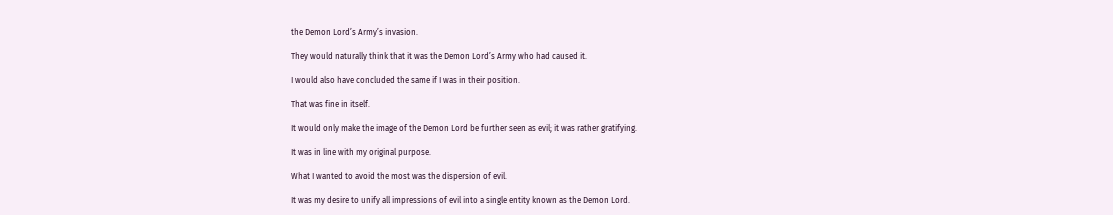the Demon Lord’s Army’s invasion.

They would naturally think that it was the Demon Lord’s Army who had caused it.

I would also have concluded the same if I was in their position.

That was fine in itself.

It would only make the image of the Demon Lord be further seen as evil; it was rather gratifying.

It was in line with my original purpose.

What I wanted to avoid the most was the dispersion of evil.

It was my desire to unify all impressions of evil into a single entity known as the Demon Lord.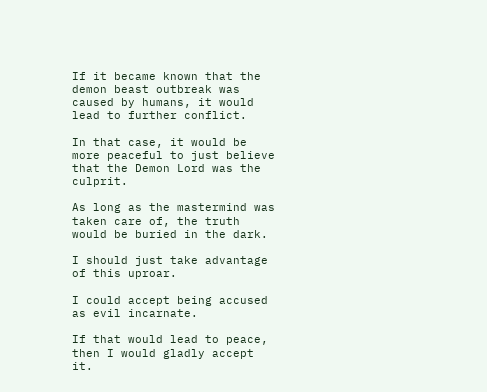If it became known that the demon beast outbreak was caused by humans, it would lead to further conflict.

In that case, it would be more peaceful to just believe that the Demon Lord was the culprit.

As long as the mastermind was taken care of, the truth would be buried in the dark.

I should just take advantage of this uproar.

I could accept being accused as evil incarnate.

If that would lead to peace, then I would gladly accept it.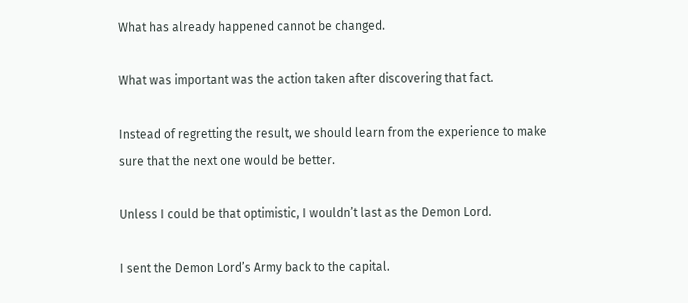What has already happened cannot be changed.

What was important was the action taken after discovering that fact.

Instead of regretting the result, we should learn from the experience to make sure that the next one would be better.

Unless I could be that optimistic, I wouldn’t last as the Demon Lord.

I sent the Demon Lord’s Army back to the capital.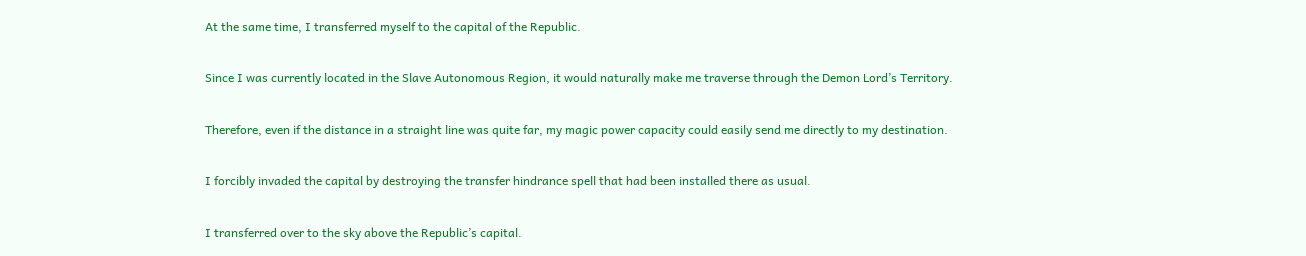At the same time, I transferred myself to the capital of the Republic.

Since I was currently located in the Slave Autonomous Region, it would naturally make me traverse through the Demon Lord’s Territory.

Therefore, even if the distance in a straight line was quite far, my magic power capacity could easily send me directly to my destination.

I forcibly invaded the capital by destroying the transfer hindrance spell that had been installed there as usual.

I transferred over to the sky above the Republic’s capital.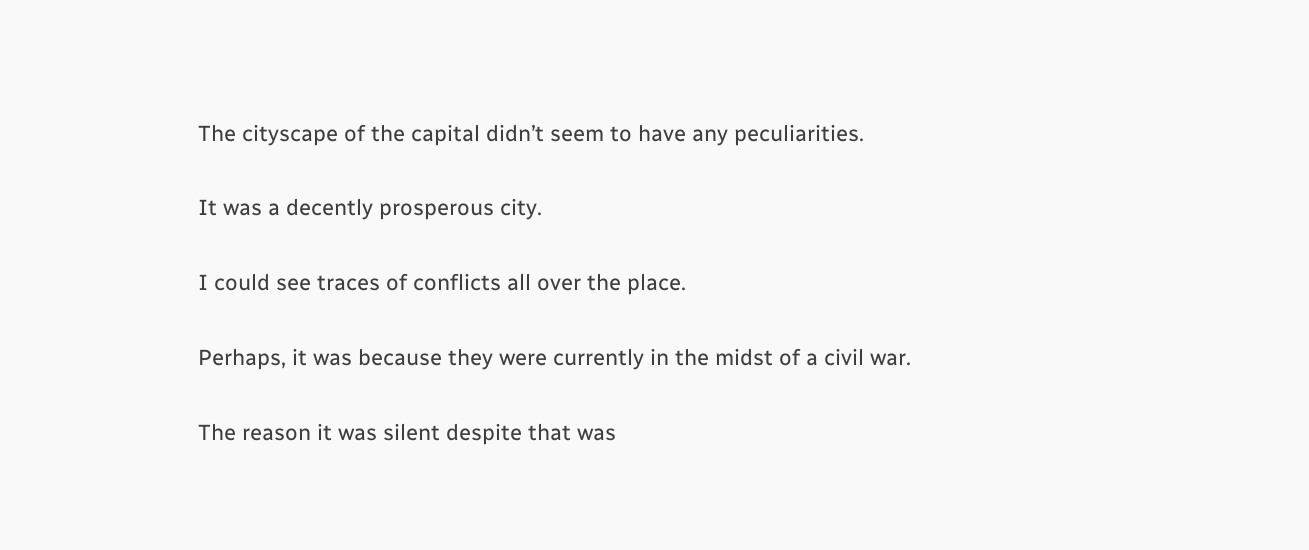The cityscape of the capital didn’t seem to have any peculiarities.

It was a decently prosperous city.

I could see traces of conflicts all over the place.

Perhaps, it was because they were currently in the midst of a civil war.

The reason it was silent despite that was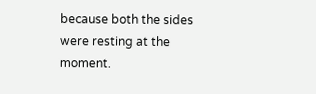because both the sides were resting at the moment.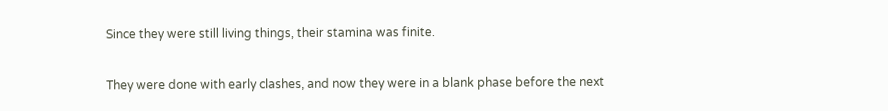Since they were still living things, their stamina was finite.

They were done with early clashes, and now they were in a blank phase before the next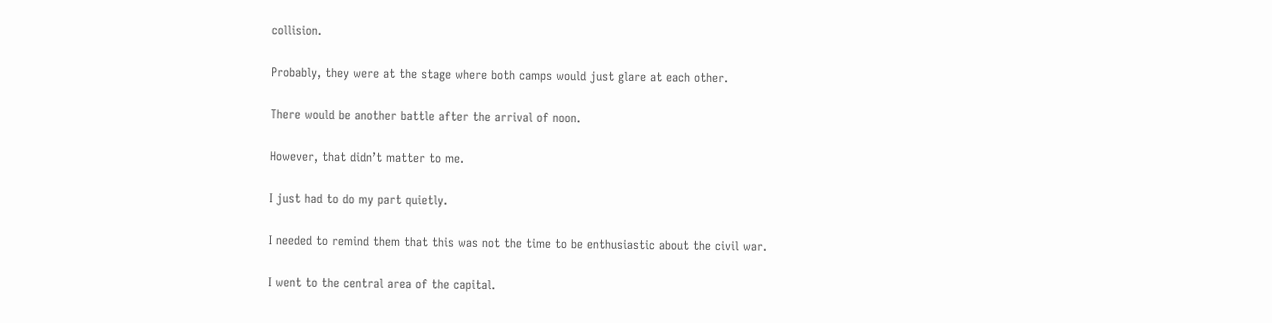collision.

Probably, they were at the stage where both camps would just glare at each other.

There would be another battle after the arrival of noon.

However, that didn’t matter to me.

I just had to do my part quietly.

I needed to remind them that this was not the time to be enthusiastic about the civil war.

I went to the central area of the capital.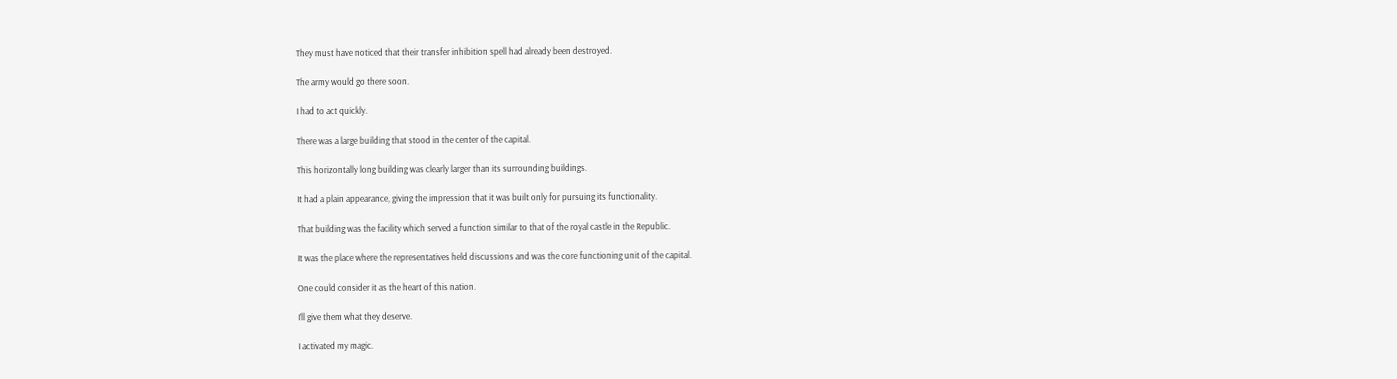They must have noticed that their transfer inhibition spell had already been destroyed.

The army would go there soon.

I had to act quickly.

There was a large building that stood in the center of the capital.

This horizontally long building was clearly larger than its surrounding buildings.

It had a plain appearance, giving the impression that it was built only for pursuing its functionality.

That building was the facility which served a function similar to that of the royal castle in the Republic.

It was the place where the representatives held discussions and was the core functioning unit of the capital.

One could consider it as the heart of this nation.

I’ll give them what they deserve.

I activated my magic.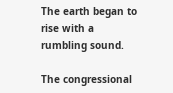The earth began to rise with a rumbling sound.

The congressional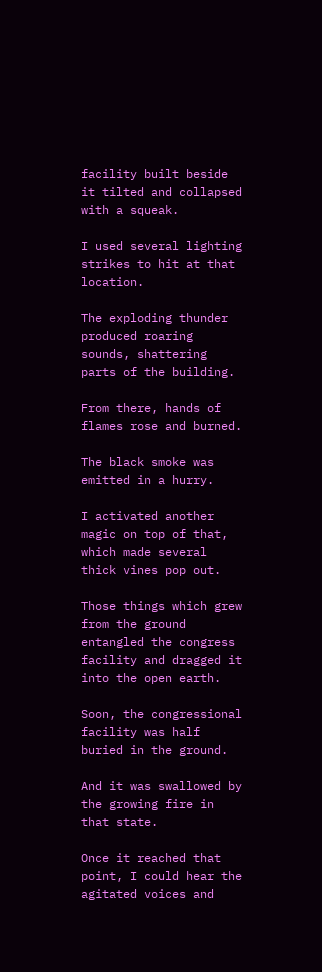facility built beside it tilted and collapsed with a squeak.

I used several lighting strikes to hit at that location.

The exploding thunder produced roaring sounds, shattering parts of the building.

From there, hands of flames rose and burned.

The black smoke was emitted in a hurry.

I activated another magic on top of that, which made several thick vines pop out.

Those things which grew from the ground entangled the congress facility and dragged it into the open earth.

Soon, the congressional facility was half buried in the ground.

And it was swallowed by the growing fire in that state.

Once it reached that point, I could hear the agitated voices and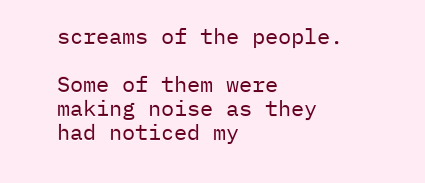screams of the people.

Some of them were making noise as they had noticed my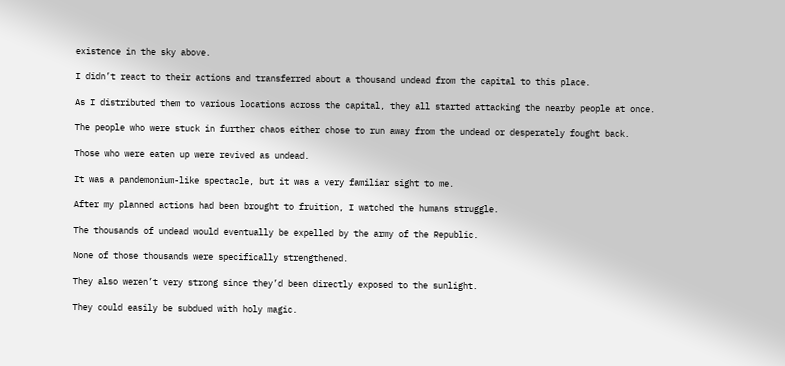existence in the sky above.

I didn’t react to their actions and transferred about a thousand undead from the capital to this place.

As I distributed them to various locations across the capital, they all started attacking the nearby people at once.

The people who were stuck in further chaos either chose to run away from the undead or desperately fought back.

Those who were eaten up were revived as undead.

It was a pandemonium-like spectacle, but it was a very familiar sight to me.

After my planned actions had been brought to fruition, I watched the humans struggle.

The thousands of undead would eventually be expelled by the army of the Republic.

None of those thousands were specifically strengthened.

They also weren’t very strong since they’d been directly exposed to the sunlight.

They could easily be subdued with holy magic.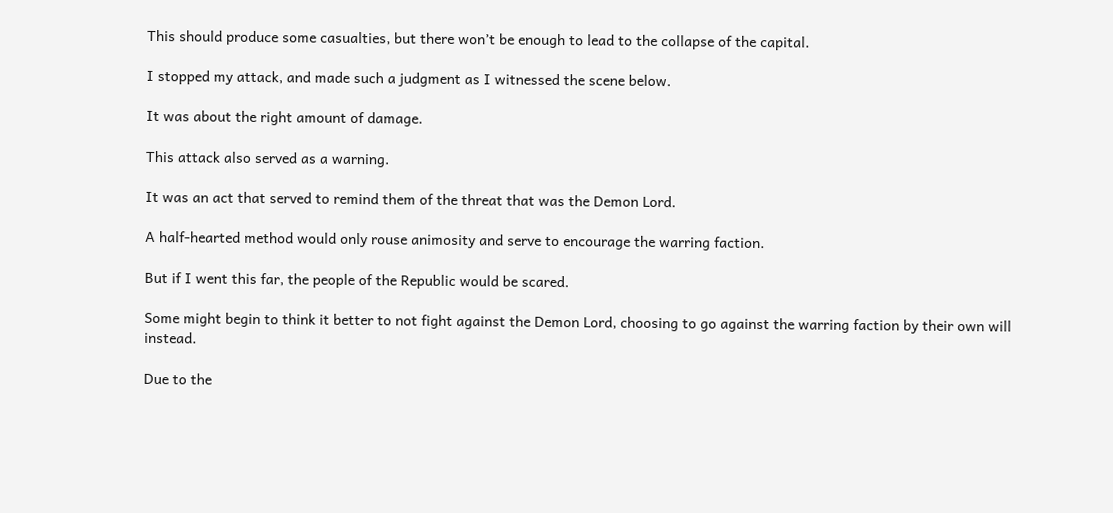This should produce some casualties, but there won’t be enough to lead to the collapse of the capital.

I stopped my attack, and made such a judgment as I witnessed the scene below.

It was about the right amount of damage.

This attack also served as a warning.

It was an act that served to remind them of the threat that was the Demon Lord.

A half-hearted method would only rouse animosity and serve to encourage the warring faction.

But if I went this far, the people of the Republic would be scared.

Some might begin to think it better to not fight against the Demon Lord, choosing to go against the warring faction by their own will instead.

Due to the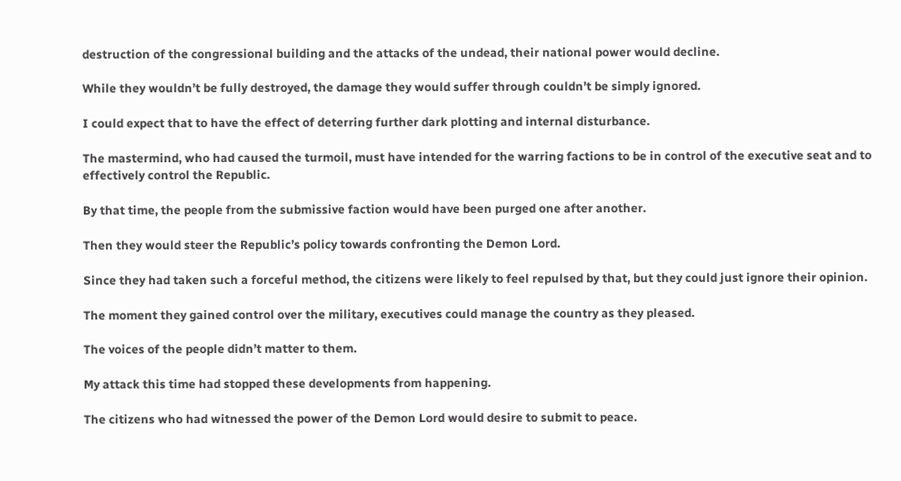destruction of the congressional building and the attacks of the undead, their national power would decline.

While they wouldn’t be fully destroyed, the damage they would suffer through couldn’t be simply ignored.

I could expect that to have the effect of deterring further dark plotting and internal disturbance.

The mastermind, who had caused the turmoil, must have intended for the warring factions to be in control of the executive seat and to effectively control the Republic.

By that time, the people from the submissive faction would have been purged one after another.

Then they would steer the Republic’s policy towards confronting the Demon Lord.

Since they had taken such a forceful method, the citizens were likely to feel repulsed by that, but they could just ignore their opinion.

The moment they gained control over the military, executives could manage the country as they pleased.

The voices of the people didn’t matter to them.

My attack this time had stopped these developments from happening.

The citizens who had witnessed the power of the Demon Lord would desire to submit to peace.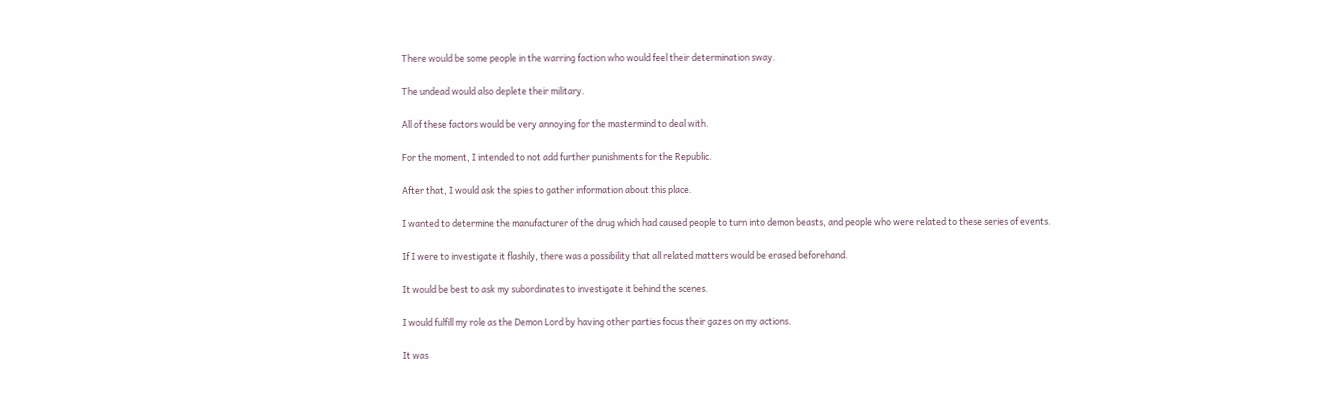There would be some people in the warring faction who would feel their determination sway.

The undead would also deplete their military.

All of these factors would be very annoying for the mastermind to deal with.

For the moment, I intended to not add further punishments for the Republic.

After that, I would ask the spies to gather information about this place.

I wanted to determine the manufacturer of the drug which had caused people to turn into demon beasts, and people who were related to these series of events.

If I were to investigate it flashily, there was a possibility that all related matters would be erased beforehand.

It would be best to ask my subordinates to investigate it behind the scenes.

I would fulfill my role as the Demon Lord by having other parties focus their gazes on my actions.

It was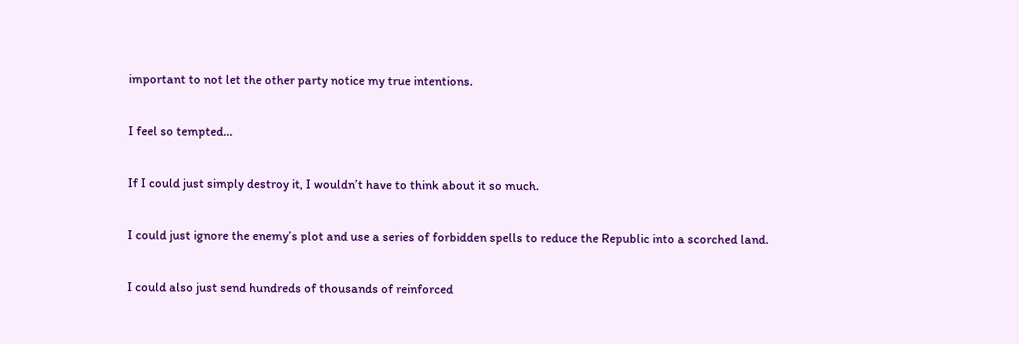important to not let the other party notice my true intentions.

I feel so tempted…

If I could just simply destroy it, I wouldn’t have to think about it so much.

I could just ignore the enemy’s plot and use a series of forbidden spells to reduce the Republic into a scorched land.

I could also just send hundreds of thousands of reinforced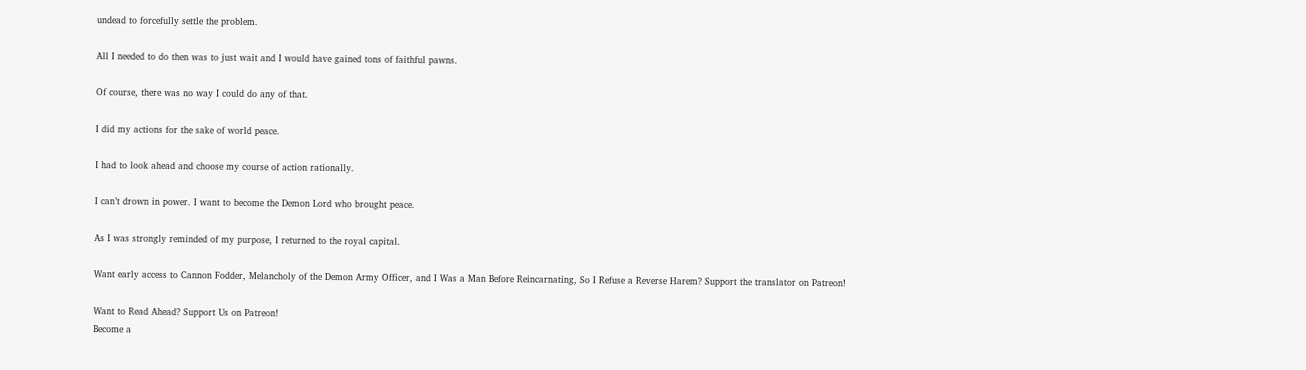undead to forcefully settle the problem.

All I needed to do then was to just wait and I would have gained tons of faithful pawns.

Of course, there was no way I could do any of that.

I did my actions for the sake of world peace.

I had to look ahead and choose my course of action rationally.

I can’t drown in power. I want to become the Demon Lord who brought peace.

As I was strongly reminded of my purpose, I returned to the royal capital.

Want early access to Cannon Fodder, Melancholy of the Demon Army Officer, and I Was a Man Before Reincarnating, So I Refuse a Reverse Harem? Support the translator on Patreon!

Want to Read Ahead? Support Us on Patreon!
Become a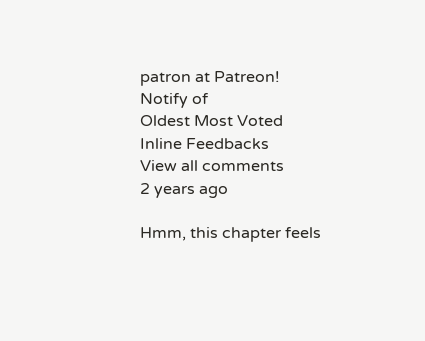patron at Patreon!
Notify of
Oldest Most Voted
Inline Feedbacks
View all comments
2 years ago

Hmm, this chapter feels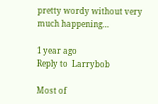pretty wordy without very much happening…

1 year ago
Reply to  Larrybob

Most of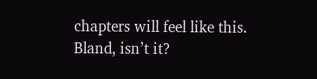chapters will feel like this. Bland, isn’t it?